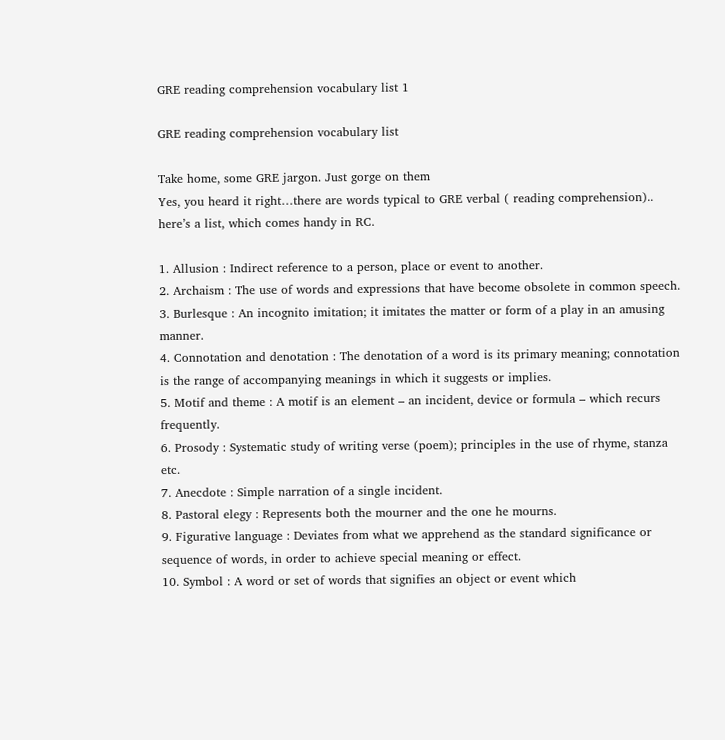GRE reading comprehension vocabulary list 1

GRE reading comprehension vocabulary list

Take home, some GRE jargon. Just gorge on them
Yes, you heard it right…there are words typical to GRE verbal ( reading comprehension).. here’s a list, which comes handy in RC.

1. Allusion : Indirect reference to a person, place or event to another.
2. Archaism : The use of words and expressions that have become obsolete in common speech.
3. Burlesque : An incognito imitation; it imitates the matter or form of a play in an amusing manner.
4. Connotation and denotation : The denotation of a word is its primary meaning; connotation is the range of accompanying meanings in which it suggests or implies.
5. Motif and theme : A motif is an element – an incident, device or formula – which recurs frequently.
6. Prosody : Systematic study of writing verse (poem); principles in the use of rhyme, stanza etc.
7. Anecdote : Simple narration of a single incident.
8. Pastoral elegy : Represents both the mourner and the one he mourns.
9. Figurative language : Deviates from what we apprehend as the standard significance or sequence of words, in order to achieve special meaning or effect.
10. Symbol : A word or set of words that signifies an object or event which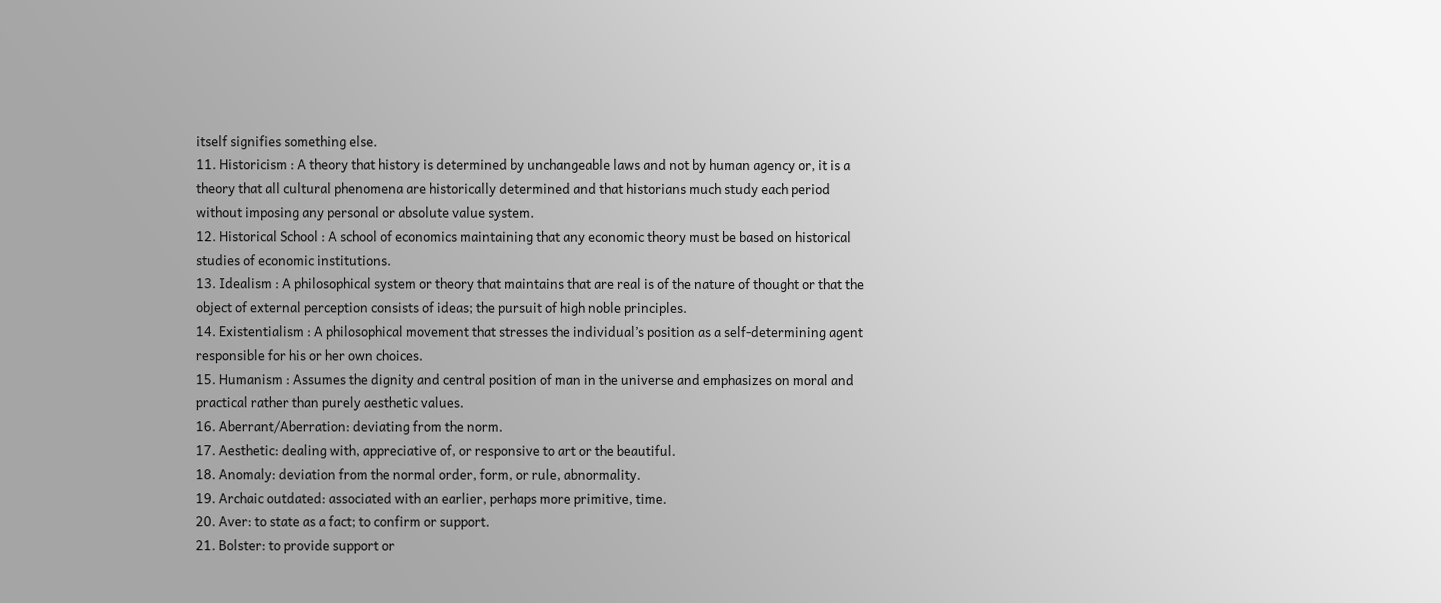itself signifies something else.
11. Historicism : A theory that history is determined by unchangeable laws and not by human agency or, it is a theory that all cultural phenomena are historically determined and that historians much study each period without imposing any personal or absolute value system.
12. Historical School : A school of economics maintaining that any economic theory must be based on historical studies of economic institutions.
13. Idealism : A philosophical system or theory that maintains that are real is of the nature of thought or that the object of external perception consists of ideas; the pursuit of high noble principles.
14. Existentialism : A philosophical movement that stresses the individual’s position as a self-determining agent responsible for his or her own choices.
15. Humanism : Assumes the dignity and central position of man in the universe and emphasizes on moral and practical rather than purely aesthetic values.
16. Aberrant/Aberration: deviating from the norm.
17. Aesthetic: dealing with, appreciative of, or responsive to art or the beautiful.
18. Anomaly: deviation from the normal order, form, or rule, abnormality.
19. Archaic outdated: associated with an earlier, perhaps more primitive, time.
20. Aver: to state as a fact; to confirm or support.
21. Bolster: to provide support or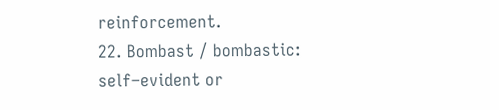reinforcement.
22. Bombast / bombastic: self–evident or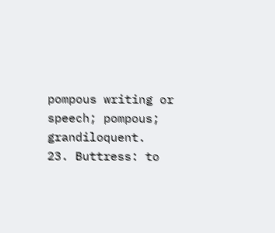pompous writing or speech; pompous; grandiloquent.
23. Buttress: to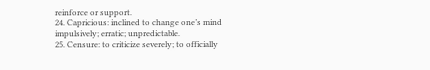reinforce or support.
24. Capricious: inclined to change one’s mind impulsively; erratic; unpredictable.
25. Censure: to criticize severely; to officially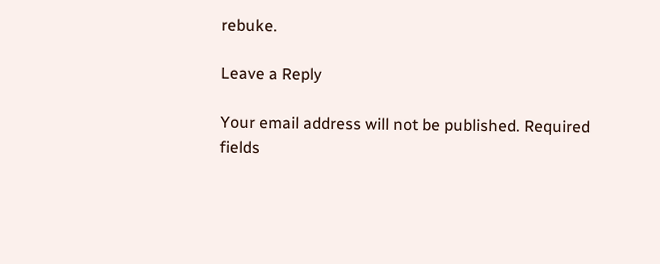rebuke.

Leave a Reply

Your email address will not be published. Required fields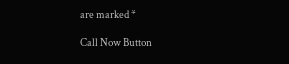are marked *

Call Now Button